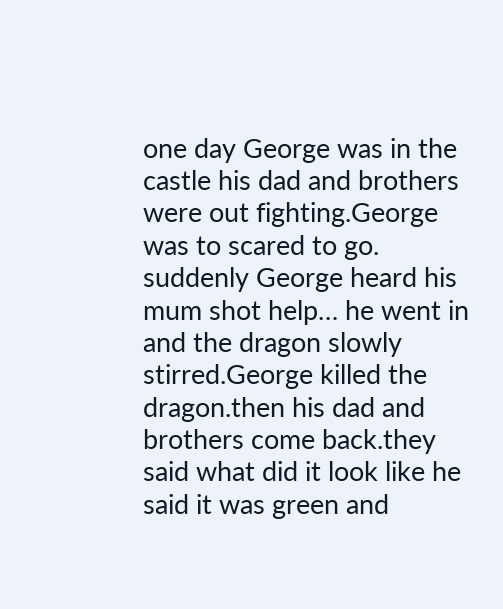one day George was in the castle his dad and brothers were out fighting.George was to scared to go. suddenly George heard his mum shot help… he went in and the dragon slowly stirred.George killed the dragon.then his dad and brothers come back.they said what did it look like he said it was green and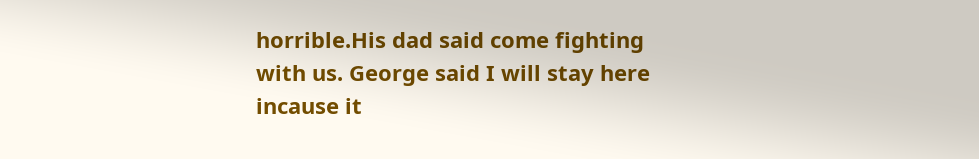horrible.His dad said come fighting with us. George said I will stay here incause it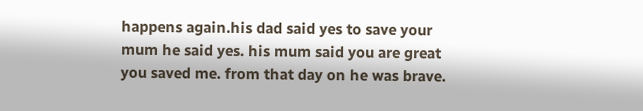happens again.his dad said yes to save your mum he said yes. his mum said you are great you saved me. from that day on he was brave.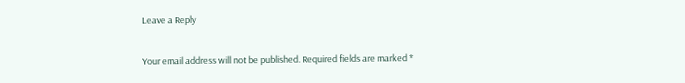Leave a Reply

Your email address will not be published. Required fields are marked *